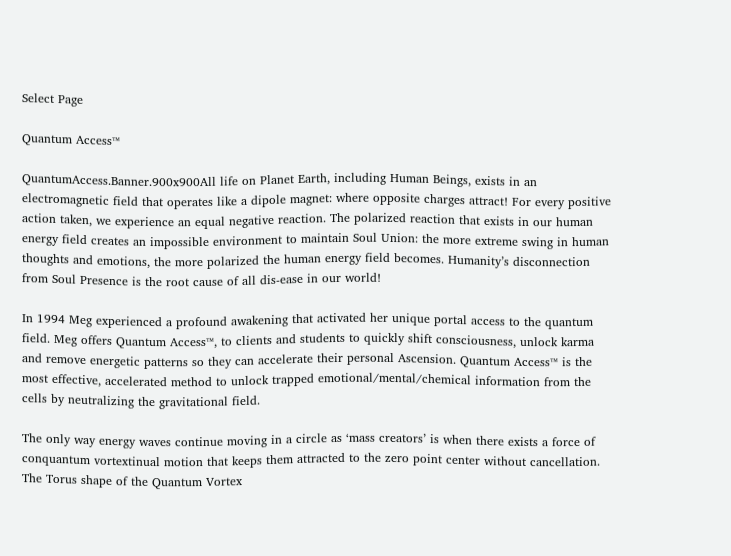Select Page

Quantum Access™

QuantumAccess.Banner.900x900All life on Planet Earth, including Human Beings, exists in an electromagnetic field that operates like a dipole magnet: where opposite charges attract! For every positive action taken, we experience an equal negative reaction. The polarized reaction that exists in our human energy field creates an impossible environment to maintain Soul Union: the more extreme swing in human thoughts and emotions, the more polarized the human energy field becomes. Humanity’s disconnection from Soul Presence is the root cause of all dis-ease in our world!

In 1994 Meg experienced a profound awakening that activated her unique portal access to the quantum field. Meg offers Quantum Access™, to clients and students to quickly shift consciousness, unlock karma and remove energetic patterns so they can accelerate their personal Ascension. Quantum Access™ is the most effective, accelerated method to unlock trapped emotional/mental/chemical information from the cells by neutralizing the gravitational field.

The only way energy waves continue moving in a circle as ‘mass creators’ is when there exists a force of conquantum vortextinual motion that keeps them attracted to the zero point center without cancellation. The Torus shape of the Quantum Vortex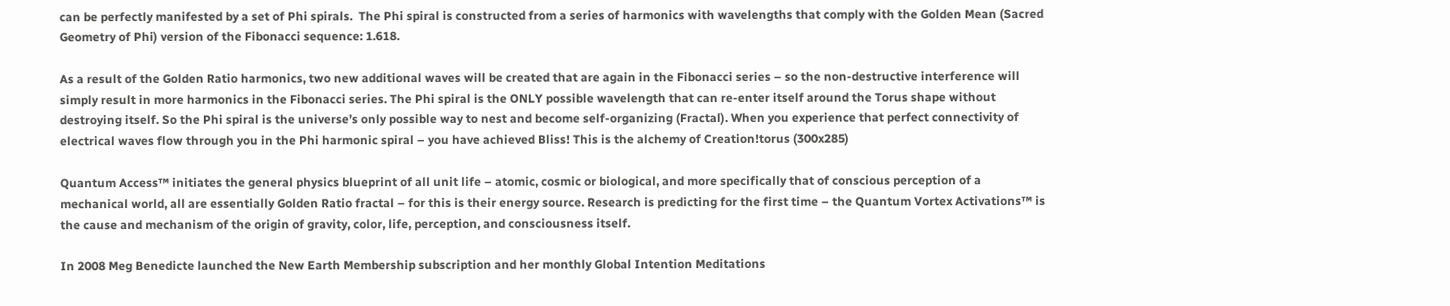can be perfectly manifested by a set of Phi spirals.  The Phi spiral is constructed from a series of harmonics with wavelengths that comply with the Golden Mean (Sacred Geometry of Phi) version of the Fibonacci sequence: 1.618.

As a result of the Golden Ratio harmonics, two new additional waves will be created that are again in the Fibonacci series – so the non-destructive interference will simply result in more harmonics in the Fibonacci series. The Phi spiral is the ONLY possible wavelength that can re-enter itself around the Torus shape without destroying itself. So the Phi spiral is the universe’s only possible way to nest and become self-organizing (Fractal). When you experience that perfect connectivity of electrical waves flow through you in the Phi harmonic spiral – you have achieved Bliss! This is the alchemy of Creation!torus (300x285)

Quantum Access™ initiates the general physics blueprint of all unit life – atomic, cosmic or biological, and more specifically that of conscious perception of a mechanical world, all are essentially Golden Ratio fractal – for this is their energy source. Research is predicting for the first time – the Quantum Vortex Activations™ is the cause and mechanism of the origin of gravity, color, life, perception, and consciousness itself.

In 2008 Meg Benedicte launched the New Earth Membership subscription and her monthly Global Intention Meditations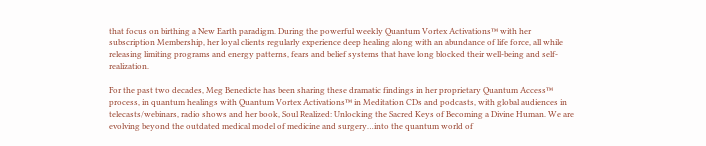that focus on birthing a New Earth paradigm. During the powerful weekly Quantum Vortex Activations™ with her subscription Membership, her loyal clients regularly experience deep healing along with an abundance of life force, all while releasing limiting programs and energy patterns, fears and belief systems that have long blocked their well-being and self-realization.

For the past two decades, Meg Benedicte has been sharing these dramatic findings in her proprietary Quantum Access™ process, in quantum healings with Quantum Vortex Activations™ in Meditation CDs and podcasts, with global audiences in telecasts/webinars, radio shows and her book, Soul Realized: Unlocking the Sacred Keys of Becoming a Divine Human. We are evolving beyond the outdated medical model of medicine and surgery…into the quantum world of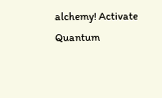alchemy! Activate Quantum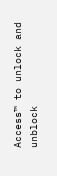Access™ to unlock and unblock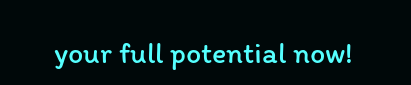your full potential now!